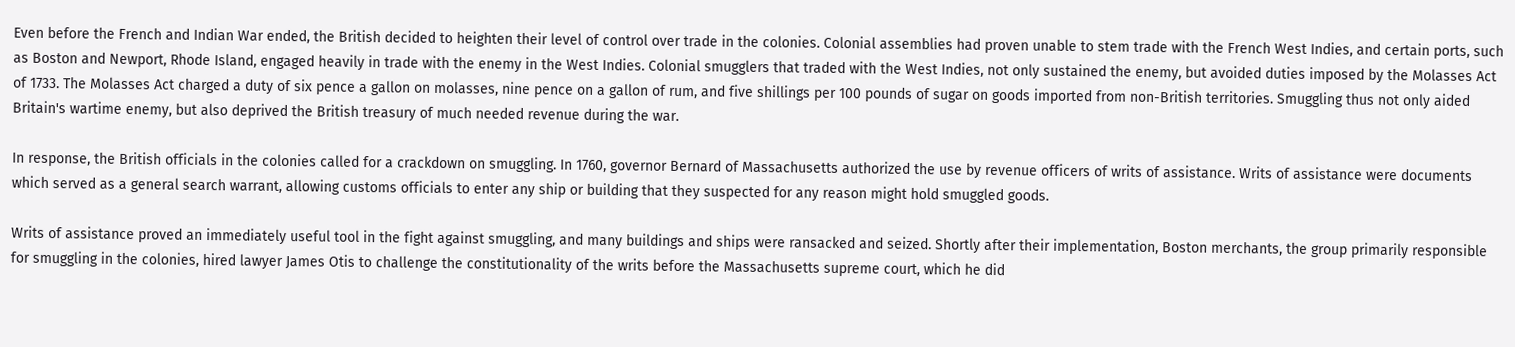Even before the French and Indian War ended, the British decided to heighten their level of control over trade in the colonies. Colonial assemblies had proven unable to stem trade with the French West Indies, and certain ports, such as Boston and Newport, Rhode Island, engaged heavily in trade with the enemy in the West Indies. Colonial smugglers that traded with the West Indies, not only sustained the enemy, but avoided duties imposed by the Molasses Act of 1733. The Molasses Act charged a duty of six pence a gallon on molasses, nine pence on a gallon of rum, and five shillings per 100 pounds of sugar on goods imported from non-British territories. Smuggling thus not only aided Britain's wartime enemy, but also deprived the British treasury of much needed revenue during the war.

In response, the British officials in the colonies called for a crackdown on smuggling. In 1760, governor Bernard of Massachusetts authorized the use by revenue officers of writs of assistance. Writs of assistance were documents which served as a general search warrant, allowing customs officials to enter any ship or building that they suspected for any reason might hold smuggled goods.

Writs of assistance proved an immediately useful tool in the fight against smuggling, and many buildings and ships were ransacked and seized. Shortly after their implementation, Boston merchants, the group primarily responsible for smuggling in the colonies, hired lawyer James Otis to challenge the constitutionality of the writs before the Massachusetts supreme court, which he did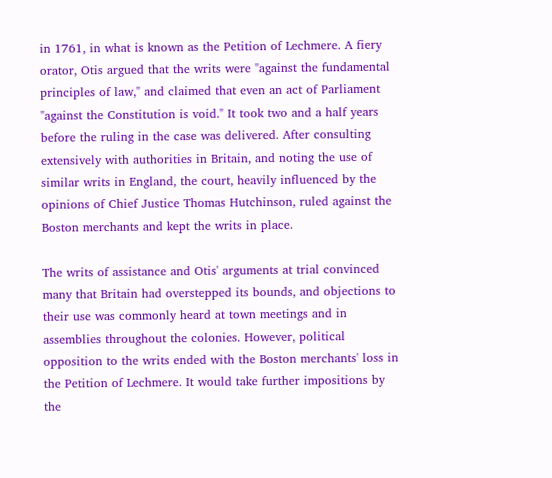in 1761, in what is known as the Petition of Lechmere. A fiery orator, Otis argued that the writs were "against the fundamental principles of law," and claimed that even an act of Parliament "against the Constitution is void." It took two and a half years before the ruling in the case was delivered. After consulting extensively with authorities in Britain, and noting the use of similar writs in England, the court, heavily influenced by the opinions of Chief Justice Thomas Hutchinson, ruled against the Boston merchants and kept the writs in place.

The writs of assistance and Otis' arguments at trial convinced many that Britain had overstepped its bounds, and objections to their use was commonly heard at town meetings and in assemblies throughout the colonies. However, political opposition to the writs ended with the Boston merchants' loss in the Petition of Lechmere. It would take further impositions by the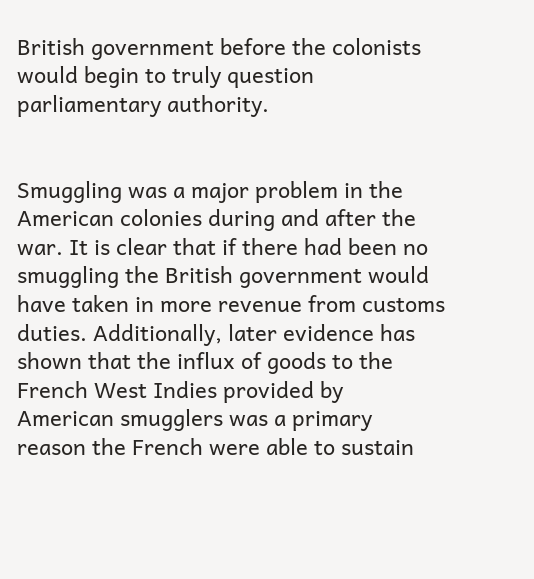British government before the colonists would begin to truly question parliamentary authority.


Smuggling was a major problem in the American colonies during and after the war. It is clear that if there had been no smuggling the British government would have taken in more revenue from customs duties. Additionally, later evidence has shown that the influx of goods to the French West Indies provided by American smugglers was a primary reason the French were able to sustain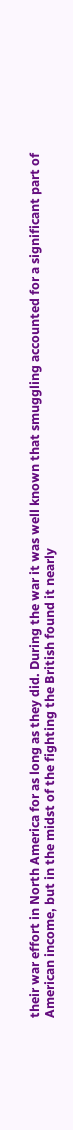their war effort in North America for as long as they did. During the war it was well known that smuggling accounted for a significant part of American income, but in the midst of the fighting the British found it nearly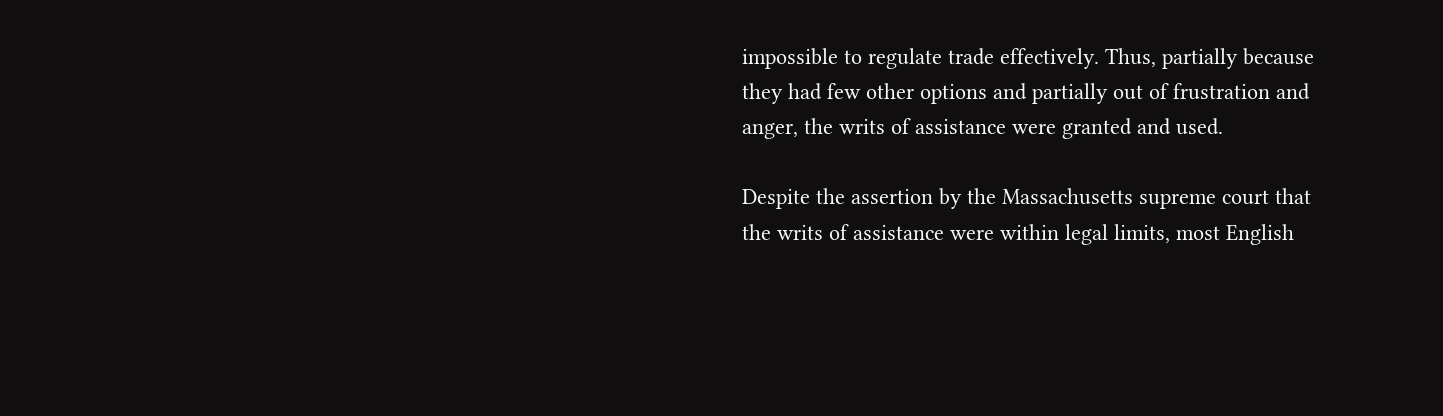impossible to regulate trade effectively. Thus, partially because they had few other options and partially out of frustration and anger, the writs of assistance were granted and used.

Despite the assertion by the Massachusetts supreme court that the writs of assistance were within legal limits, most English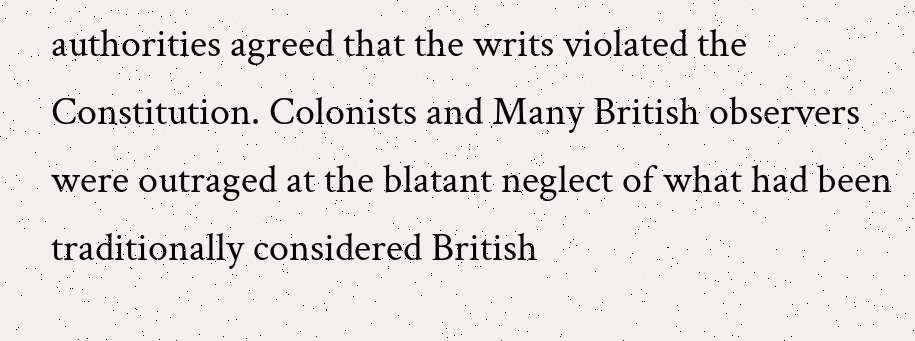authorities agreed that the writs violated the Constitution. Colonists and Many British observers were outraged at the blatant neglect of what had been traditionally considered British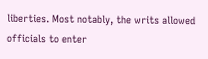liberties. Most notably, the writs allowed officials to enter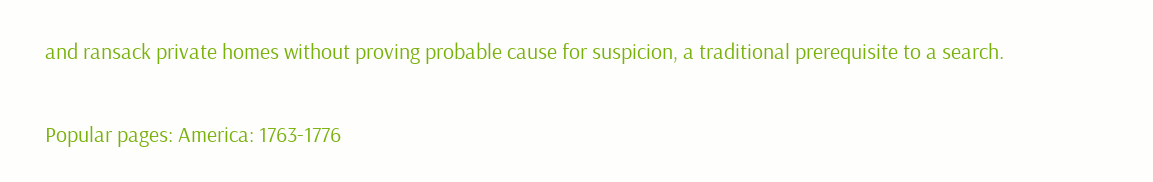and ransack private homes without proving probable cause for suspicion, a traditional prerequisite to a search.

Popular pages: America: 1763-1776